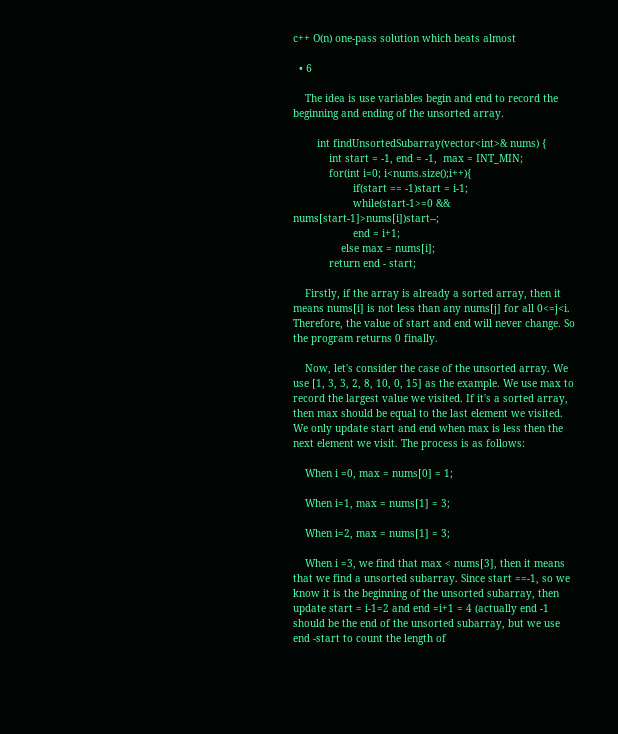c++ O(n) one-pass solution which beats almost

  • 6

    The idea is use variables begin and end to record the beginning and ending of the unsorted array.

        int findUnsortedSubarray(vector<int>& nums) {
            int start = -1, end = -1,  max = INT_MIN;
            for(int i=0; i<nums.size();i++){
                    if(start == -1)start = i-1;
                    while(start-1>=0 && nums[start-1]>nums[i])start--;
                    end = i+1;
                else max = nums[i];
            return end - start;

    Firstly, if the array is already a sorted array, then it means nums[i] is not less than any nums[j] for all 0<=j<i. Therefore, the value of start and end will never change. So the program returns 0 finally.

    Now, let's consider the case of the unsorted array. We use [1, 3, 3, 2, 8, 10, 0, 15] as the example. We use max to record the largest value we visited. If it's a sorted array, then max should be equal to the last element we visited. We only update start and end when max is less then the next element we visit. The process is as follows:

    When i =0, max = nums[0] = 1;

    When i=1, max = nums[1] = 3;

    When i=2, max = nums[1] = 3;

    When i =3, we find that max < nums[3], then it means that we find a unsorted subarray. Since start ==-1, so we know it is the beginning of the unsorted subarray, then update start = i-1=2 and end =i+1 = 4 (actually end -1 should be the end of the unsorted subarray, but we use end -start to count the length of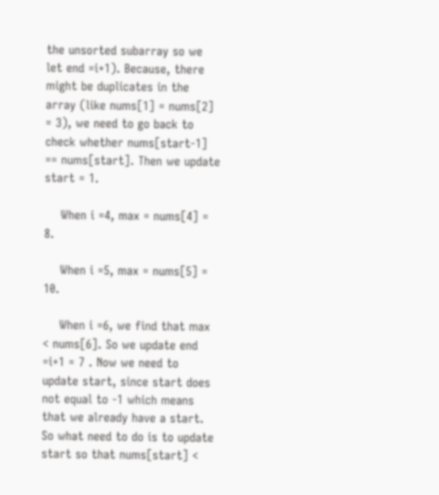the unsorted subarray so we let end =i+1). Because, there might be duplicates in the array (like nums[1] = nums[2] = 3), we need to go back to check whether nums[start-1] == nums[start]. Then we update start = 1.

    When i =4, max = nums[4] = 8.

    When i =5, max = nums[5] = 10.

    When i =6, we find that max < nums[6]. So we update end =i+1 = 7 . Now we need to update start, since start does not equal to -1 which means that we already have a start. So what need to do is to update start so that nums[start] <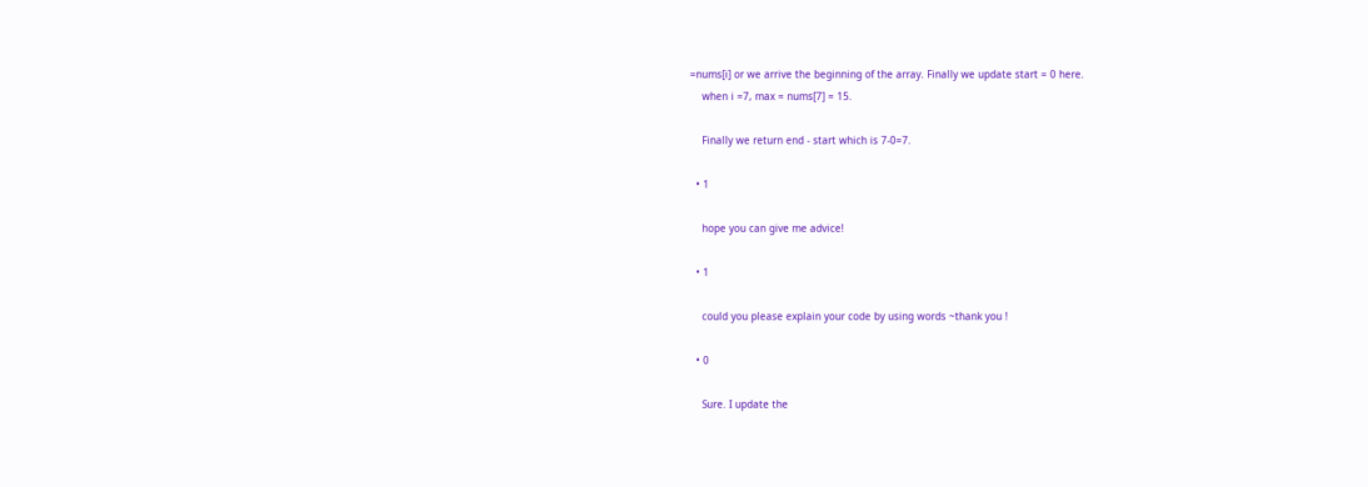=nums[i] or we arrive the beginning of the array. Finally we update start = 0 here.
    when i =7, max = nums[7] = 15.

    Finally we return end - start which is 7-0=7.

  • 1

    hope you can give me advice!

  • 1

    could you please explain your code by using words ~thank you !

  • 0

    Sure. I update the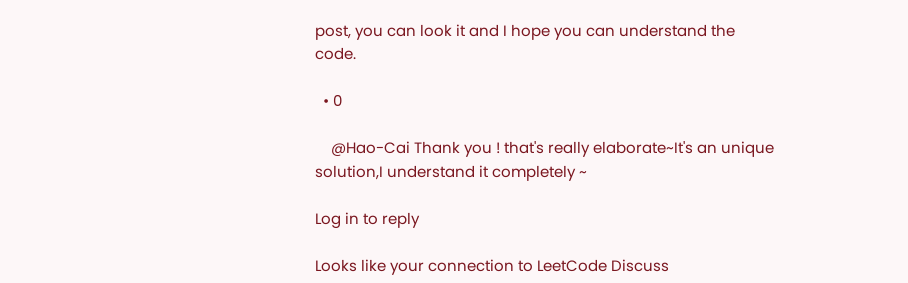post, you can look it and I hope you can understand the code.

  • 0

    @Hao-Cai Thank you ! that's really elaborate~It's an unique solution,I understand it completely ~

Log in to reply

Looks like your connection to LeetCode Discuss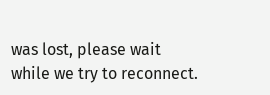was lost, please wait while we try to reconnect.